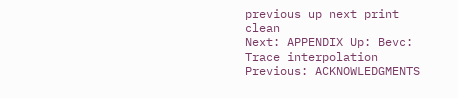previous up next print clean
Next: APPENDIX Up: Bevc: Trace interpolation Previous: ACKNOWLEDGMENTS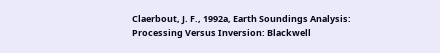Claerbout, J. F., 1992a, Earth Soundings Analysis: Processing Versus Inversion: Blackwell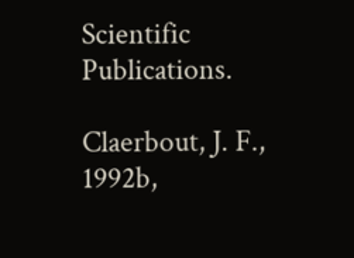Scientific Publications.

Claerbout, J. F., 1992b,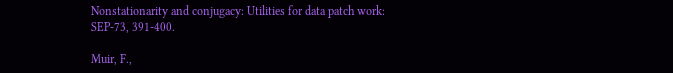Nonstationarity and conjugacy: Utilities for data patch work: SEP-73, 391-400.

Muir, F.,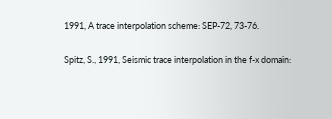1991, A trace interpolation scheme: SEP-72, 73-76.

Spitz, S., 1991, Seismic trace interpolation in the f-x domain: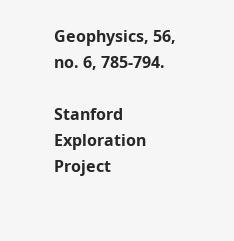Geophysics, 56, no. 6, 785-794.

Stanford Exploration Project